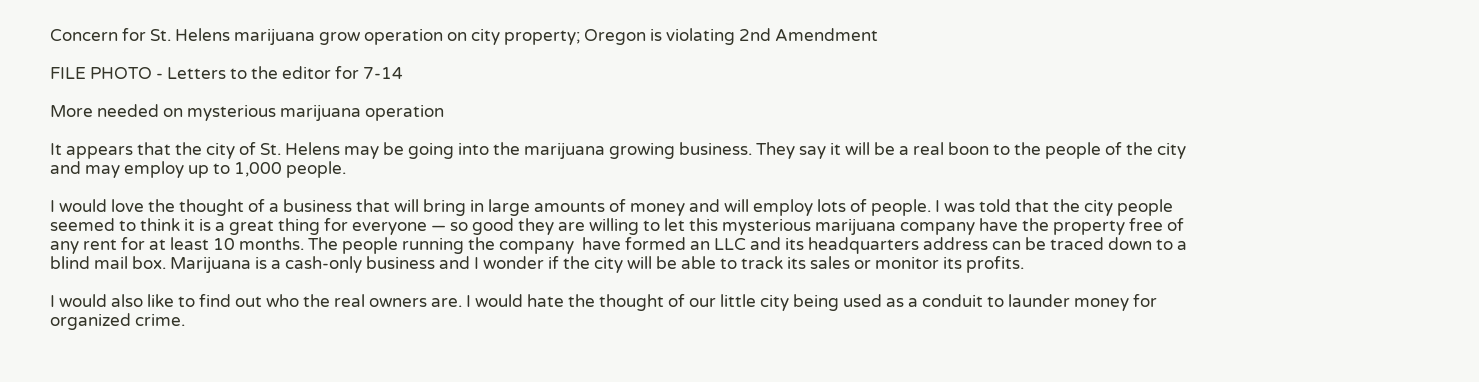Concern for St. Helens marijuana grow operation on city property; Oregon is violating 2nd Amendment

FILE PHOTO - Letters to the editor for 7-14

More needed on mysterious marijuana operation

It appears that the city of St. Helens may be going into the marijuana growing business. They say it will be a real boon to the people of the city and may employ up to 1,000 people.

I would love the thought of a business that will bring in large amounts of money and will employ lots of people. I was told that the city people seemed to think it is a great thing for everyone — so good they are willing to let this mysterious marijuana company have the property free of any rent for at least 10 months. The people running the company  have formed an LLC and its headquarters address can be traced down to a blind mail box. Marijuana is a cash-only business and I wonder if the city will be able to track its sales or monitor its profits.

I would also like to find out who the real owners are. I would hate the thought of our little city being used as a conduit to launder money for organized crime.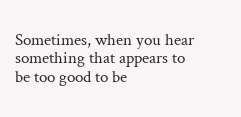Sometimes, when you hear something that appears to be too good to be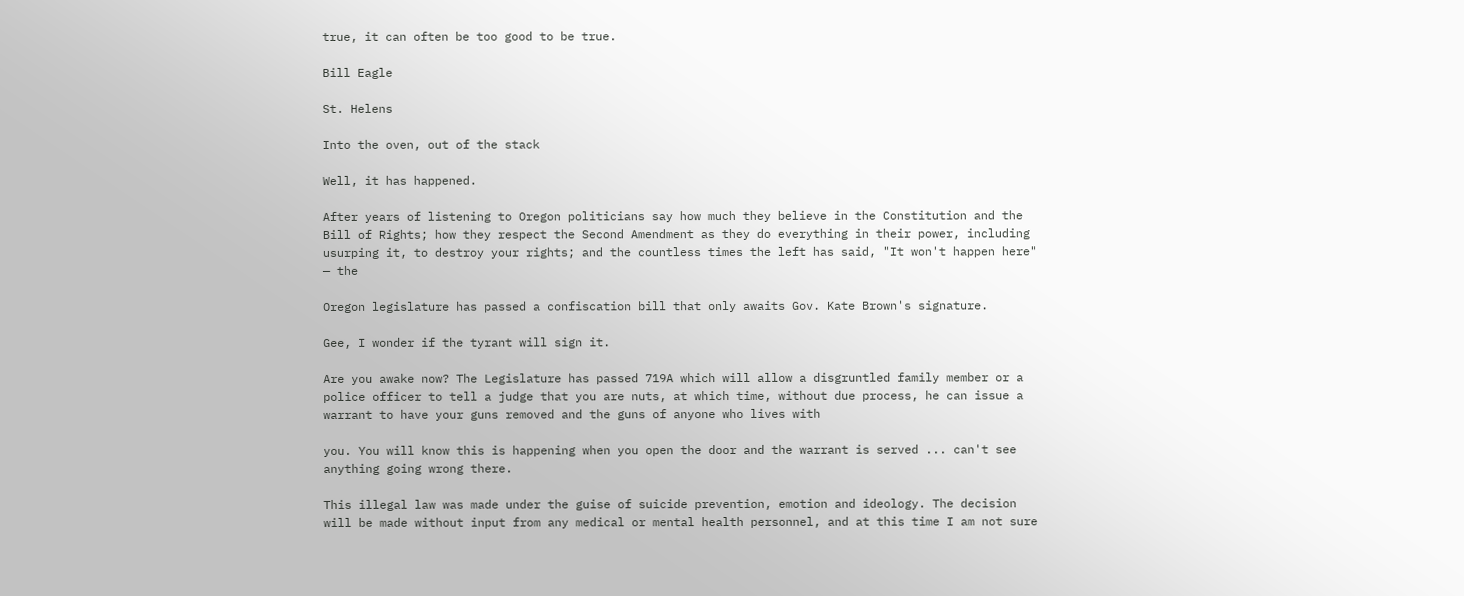true, it can often be too good to be true.

Bill Eagle

St. Helens

Into the oven, out of the stack

Well, it has happened.

After years of listening to Oregon politicians say how much they believe in the Constitution and the Bill of Rights; how they respect the Second Amendment as they do everything in their power, including usurping it, to destroy your rights; and the countless times the left has said, "It won't happen here" — the

Oregon legislature has passed a confiscation bill that only awaits Gov. Kate Brown's signature.

Gee, I wonder if the tyrant will sign it.

Are you awake now? The Legislature has passed 719A which will allow a disgruntled family member or a police officer to tell a judge that you are nuts, at which time, without due process, he can issue a warrant to have your guns removed and the guns of anyone who lives with

you. You will know this is happening when you open the door and the warrant is served ... can't see anything going wrong there.

This illegal law was made under the guise of suicide prevention, emotion and ideology. The decision will be made without input from any medical or mental health personnel, and at this time I am not sure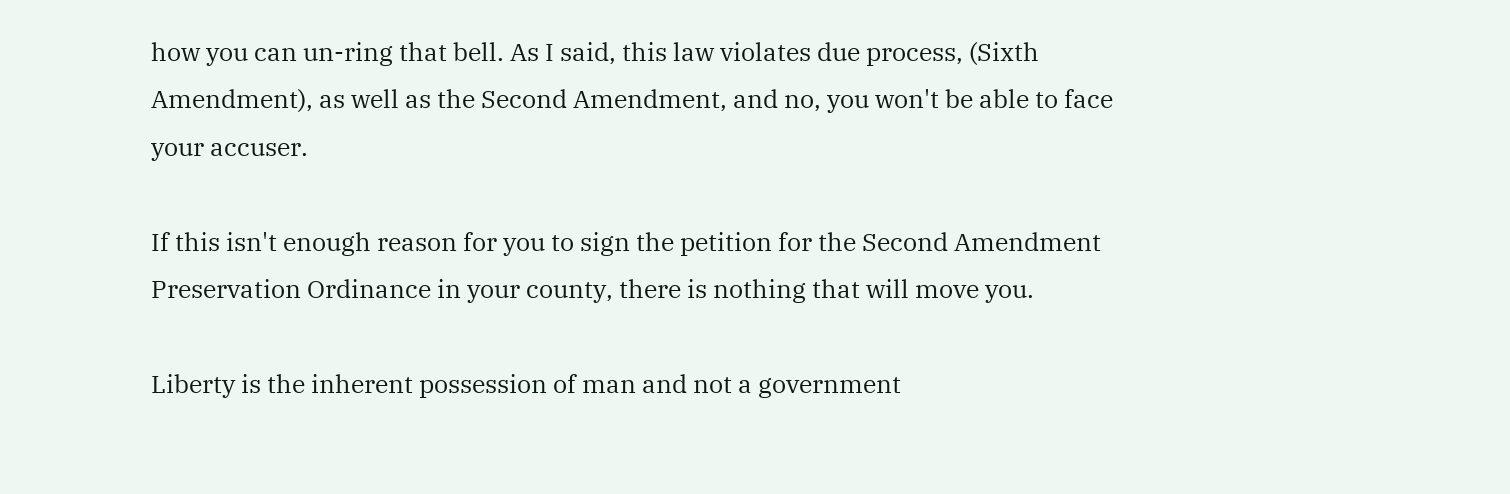how you can un-ring that bell. As I said, this law violates due process, (Sixth Amendment), as well as the Second Amendment, and no, you won't be able to face your accuser.

If this isn't enough reason for you to sign the petition for the Second Amendment Preservation Ordinance in your county, there is nothing that will move you.

Liberty is the inherent possession of man and not a government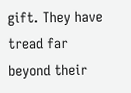gift. They have tread far beyond their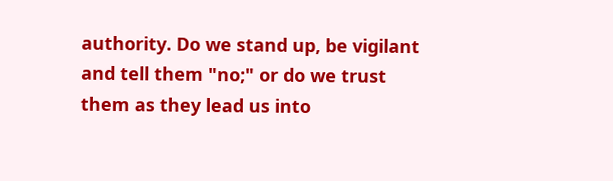authority. Do we stand up, be vigilant and tell them "no;" or do we trust them as they lead us into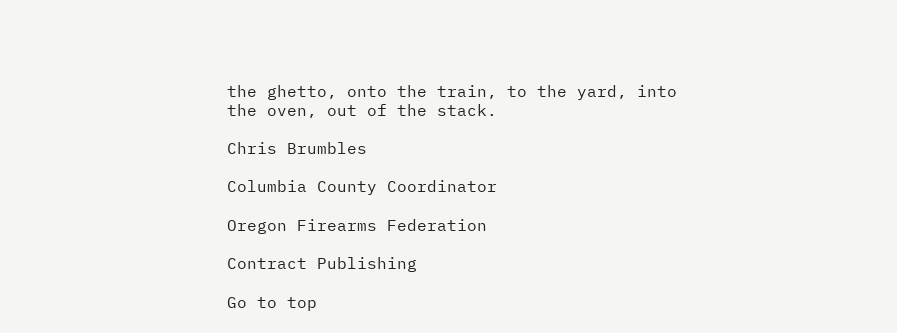the ghetto, onto the train, to the yard, into the oven, out of the stack.

Chris Brumbles

Columbia County Coordinator

Oregon Firearms Federation

Contract Publishing

Go to top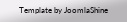Template by JoomlaShine